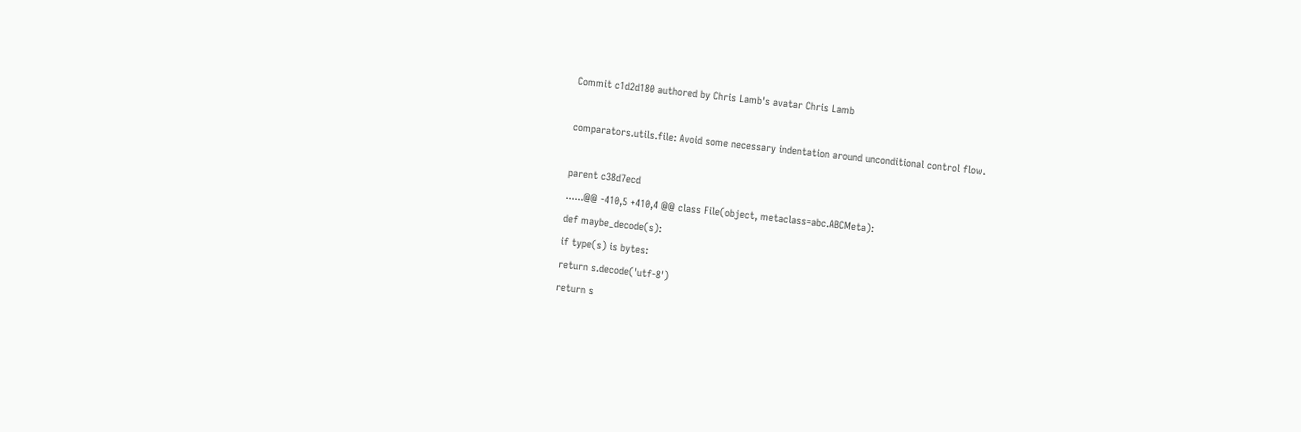Commit c1d2d180 authored by Chris Lamb's avatar Chris Lamb

comparators.utils.file: Avoid some necessary indentation around unconditional control flow.

parent c38d7ecd
......@@ -410,5 +410,4 @@ class File(object, metaclass=abc.ABCMeta):
def maybe_decode(s):
if type(s) is bytes:
return s.decode('utf-8')
return s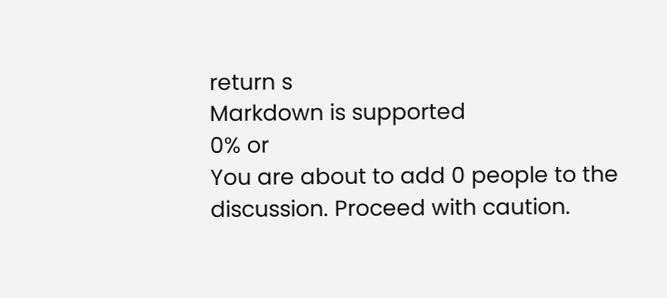return s
Markdown is supported
0% or
You are about to add 0 people to the discussion. Proceed with caution.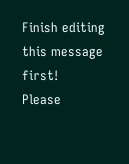Finish editing this message first!
Please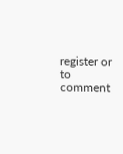register or to comment